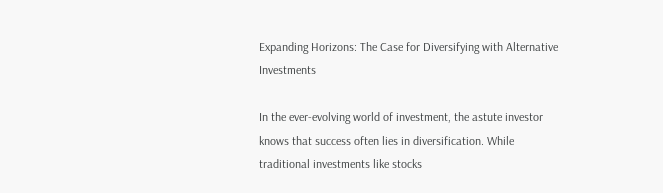Expanding Horizons: The Case for Diversifying with Alternative Investments

In the ever-evolving world of investment, the astute investor knows that success often lies in diversification. While traditional investments like stocks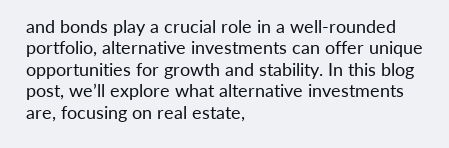and bonds play a crucial role in a well-rounded portfolio, alternative investments can offer unique opportunities for growth and stability. In this blog post, we’ll explore what alternative investments are, focusing on real estate,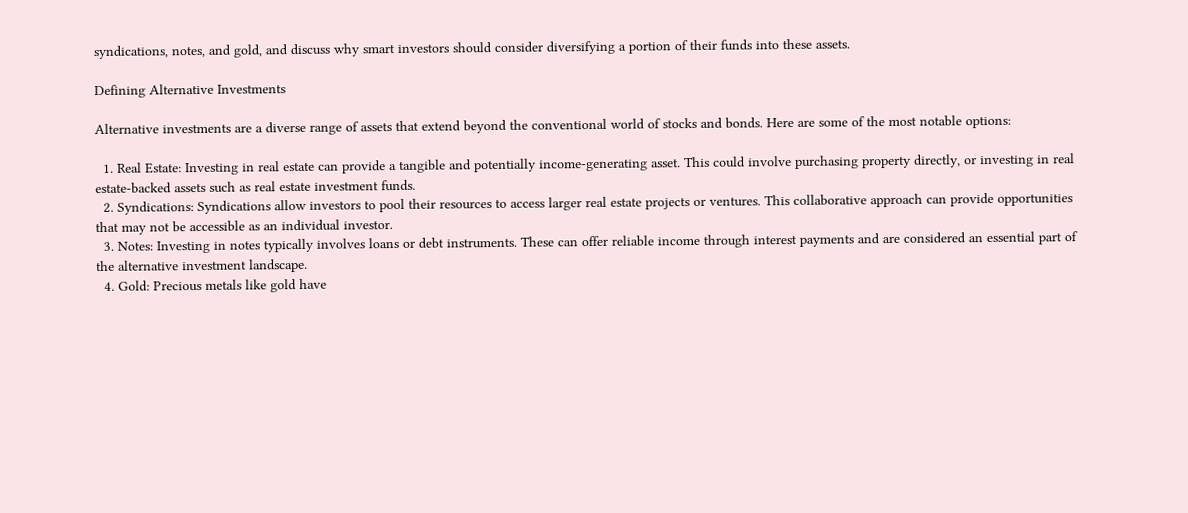syndications, notes, and gold, and discuss why smart investors should consider diversifying a portion of their funds into these assets.

Defining Alternative Investments

Alternative investments are a diverse range of assets that extend beyond the conventional world of stocks and bonds. Here are some of the most notable options:

  1. Real Estate: Investing in real estate can provide a tangible and potentially income-generating asset. This could involve purchasing property directly, or investing in real estate-backed assets such as real estate investment funds.
  2. Syndications: Syndications allow investors to pool their resources to access larger real estate projects or ventures. This collaborative approach can provide opportunities that may not be accessible as an individual investor.
  3. Notes: Investing in notes typically involves loans or debt instruments. These can offer reliable income through interest payments and are considered an essential part of the alternative investment landscape.
  4. Gold: Precious metals like gold have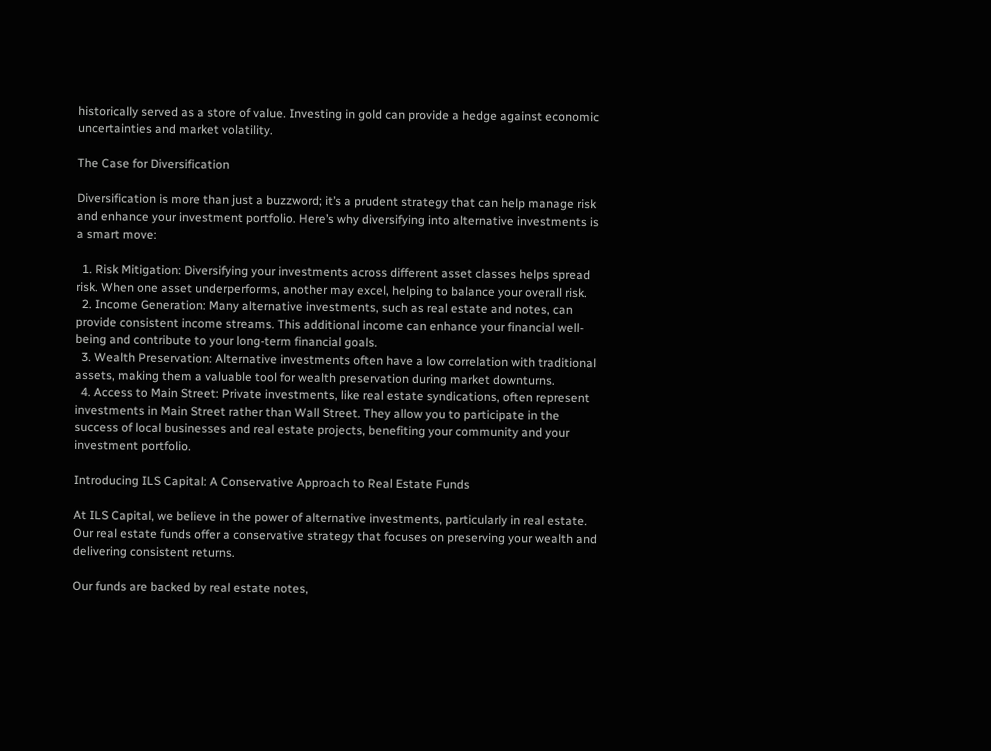historically served as a store of value. Investing in gold can provide a hedge against economic uncertainties and market volatility.

The Case for Diversification

Diversification is more than just a buzzword; it’s a prudent strategy that can help manage risk and enhance your investment portfolio. Here’s why diversifying into alternative investments is a smart move:

  1. Risk Mitigation: Diversifying your investments across different asset classes helps spread risk. When one asset underperforms, another may excel, helping to balance your overall risk.
  2. Income Generation: Many alternative investments, such as real estate and notes, can provide consistent income streams. This additional income can enhance your financial well-being and contribute to your long-term financial goals.
  3. Wealth Preservation: Alternative investments often have a low correlation with traditional assets, making them a valuable tool for wealth preservation during market downturns.
  4. Access to Main Street: Private investments, like real estate syndications, often represent investments in Main Street rather than Wall Street. They allow you to participate in the success of local businesses and real estate projects, benefiting your community and your investment portfolio.

Introducing ILS Capital: A Conservative Approach to Real Estate Funds

At ILS Capital, we believe in the power of alternative investments, particularly in real estate. Our real estate funds offer a conservative strategy that focuses on preserving your wealth and delivering consistent returns.

Our funds are backed by real estate notes,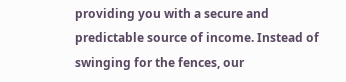providing you with a secure and predictable source of income. Instead of swinging for the fences, our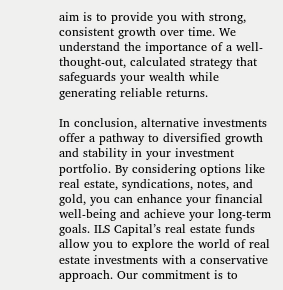aim is to provide you with strong, consistent growth over time. We understand the importance of a well-thought-out, calculated strategy that safeguards your wealth while generating reliable returns.

In conclusion, alternative investments offer a pathway to diversified growth and stability in your investment portfolio. By considering options like real estate, syndications, notes, and gold, you can enhance your financial well-being and achieve your long-term goals. ILS Capital’s real estate funds allow you to explore the world of real estate investments with a conservative approach. Our commitment is to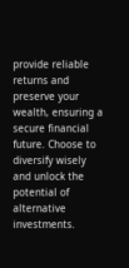provide reliable returns and preserve your wealth, ensuring a secure financial future. Choose to diversify wisely and unlock the potential of alternative investments.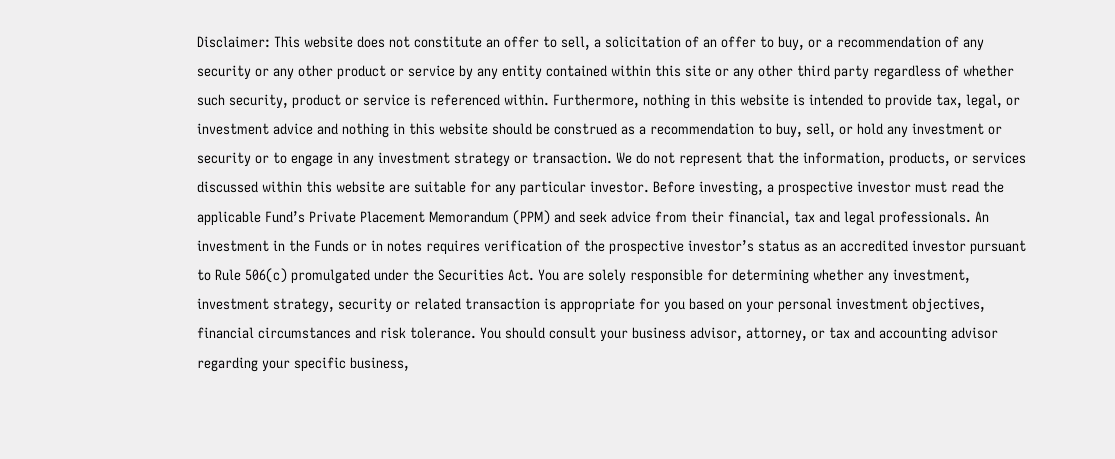Disclaimer: This website does not constitute an offer to sell, a solicitation of an offer to buy, or a recommendation of any security or any other product or service by any entity contained within this site or any other third party regardless of whether such security, product or service is referenced within. Furthermore, nothing in this website is intended to provide tax, legal, or investment advice and nothing in this website should be construed as a recommendation to buy, sell, or hold any investment or security or to engage in any investment strategy or transaction. We do not represent that the information, products, or services discussed within this website are suitable for any particular investor. Before investing, a prospective investor must read the applicable Fund’s Private Placement Memorandum (PPM) and seek advice from their financial, tax and legal professionals. An investment in the Funds or in notes requires verification of the prospective investor’s status as an accredited investor pursuant to Rule 506(c) promulgated under the Securities Act. You are solely responsible for determining whether any investment, investment strategy, security or related transaction is appropriate for you based on your personal investment objectives, financial circumstances and risk tolerance. You should consult your business advisor, attorney, or tax and accounting advisor regarding your specific business,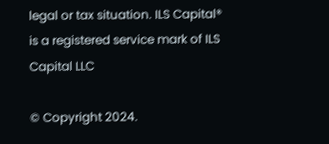legal or tax situation. ILS Capital® is a registered service mark of ILS Capital LLC

© Copyright 2024.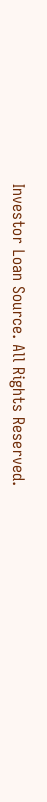Investor Loan Source. All Rights Reserved.